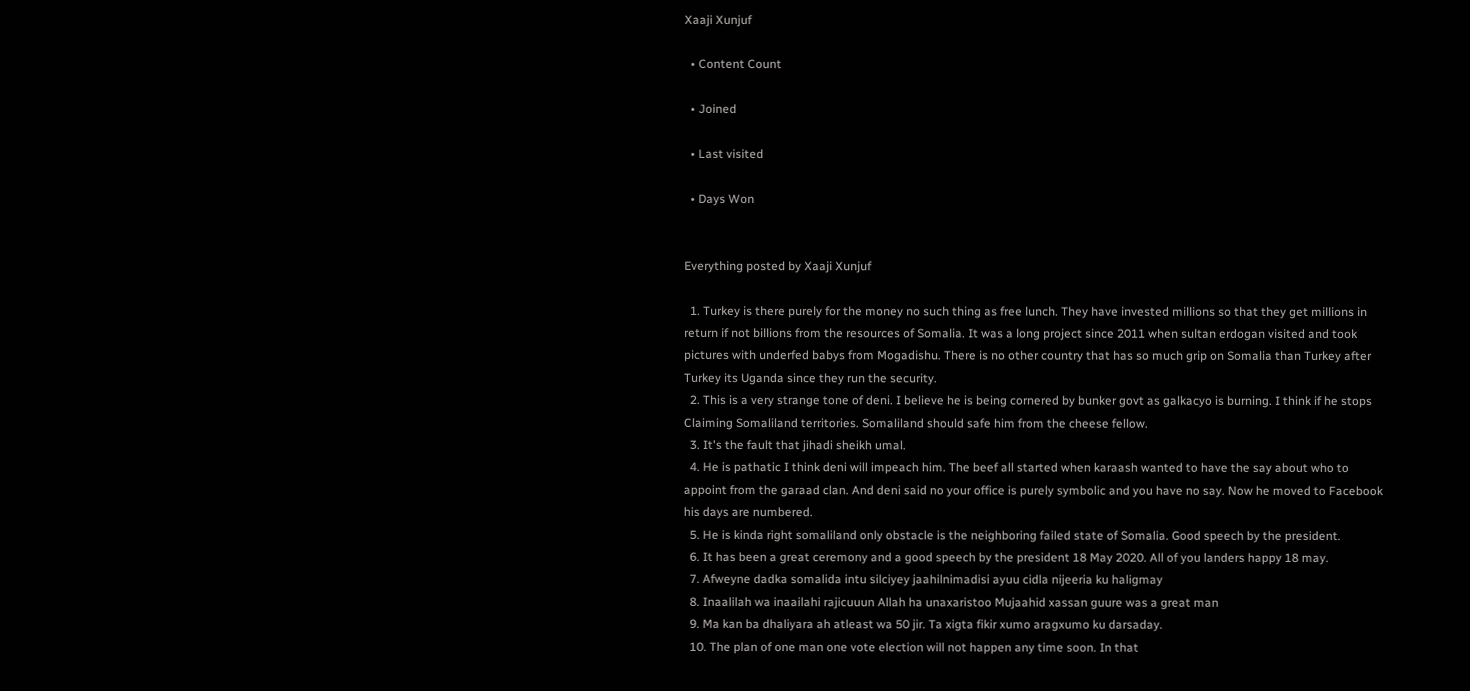Xaaji Xunjuf

  • Content Count

  • Joined

  • Last visited

  • Days Won


Everything posted by Xaaji Xunjuf

  1. Turkey is there purely for the money no such thing as free lunch. They have invested millions so that they get millions in return if not billions from the resources of Somalia. It was a long project since 2011 when sultan erdogan visited and took pictures with underfed babys from Mogadishu. There is no other country that has so much grip on Somalia than Turkey after Turkey its Uganda since they run the security.
  2. This is a very strange tone of deni. I believe he is being cornered by bunker govt as galkacyo is burning. I think if he stops Claiming Somaliland territories. Somaliland should safe him from the cheese fellow.
  3. It's the fault that jihadi sheikh umal.
  4. He is pathatic I think deni will impeach him. The beef all started when karaash wanted to have the say about who to appoint from the garaad clan. And deni said no your office is purely symbolic and you have no say. Now he moved to Facebook his days are numbered.
  5. He is kinda right somaliland only obstacle is the neighboring failed state of Somalia. Good speech by the president.
  6. It has been a great ceremony and a good speech by the president 18 May 2020. All of you landers happy 18 may.
  7. Afweyne dadka somalida intu silciyey jaahilnimadisi ayuu cidla nijeeria ku haligmay
  8. Inaalilah wa inaailahi rajicuuun Allah ha unaxaristoo Mujaahid xassan guure was a great man
  9. Ma kan ba dhaliyara ah atleast wa 50 jir. Ta xigta fikir xumo aragxumo ku darsaday.
  10. The plan of one man one vote election will not happen any time soon. In that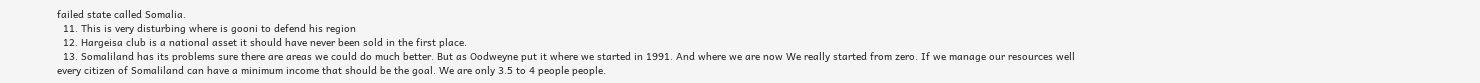failed state called Somalia.
  11. This is very disturbing where is gooni to defend his region
  12. Hargeisa club is a national asset it should have never been sold in the first place.
  13. Somaliland has its problems sure there are areas we could do much better. But as Oodweyne put it where we started in 1991. And where we are now We really started from zero. If we manage our resources well every citizen of Somaliland can have a minimum income that should be the goal. We are only 3.5 to 4 people people.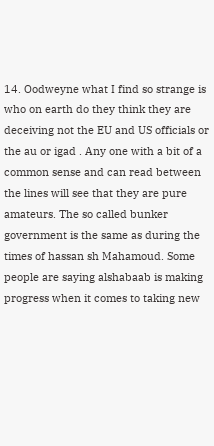14. Oodweyne what I find so strange is who on earth do they think they are deceiving not the EU and US officials or the au or igad . Any one with a bit of a common sense and can read between the lines will see that they are pure amateurs. The so called bunker government is the same as during the times of hassan sh Mahamoud. Some people are saying alshabaab is making progress when it comes to taking new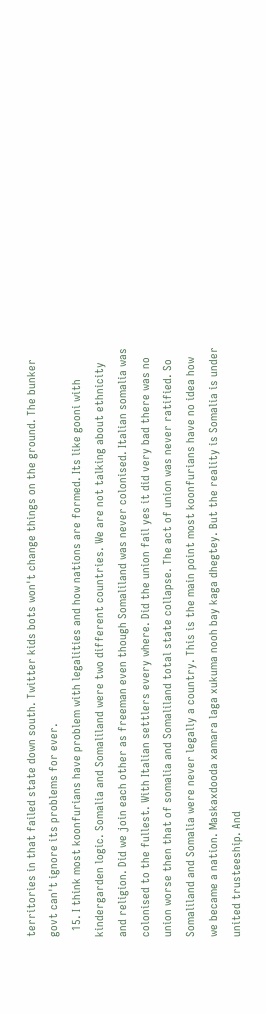territories in that failed state down south. Twitter kids bots won't change things on the ground. The bunker govt can't ignore its problems for ever.
  15. I think most koonfurians have problem with legalities and how nations are formed. Its like gooni with kindergarden logic. Somalia and Somaliland were two different countries. We are not talking about ethnicity and religion. Did we join each other as freeman even though Somaliland was never colonised. Italian somalia was colonised to the fullest. With Italian settlers every where. Did the union fail yes it did very bad there was no union worse then that of somalia and Somaliland total state collapse. The act of union was never ratified. So Somaliland and Somalia were never legally a country. This is the main point most koonfurians have no idea how we became a nation. Maskaxdooda xamara laga xukuma nooh bay kaga dhegtey. But the reality is Somalia is under united trusteeship. And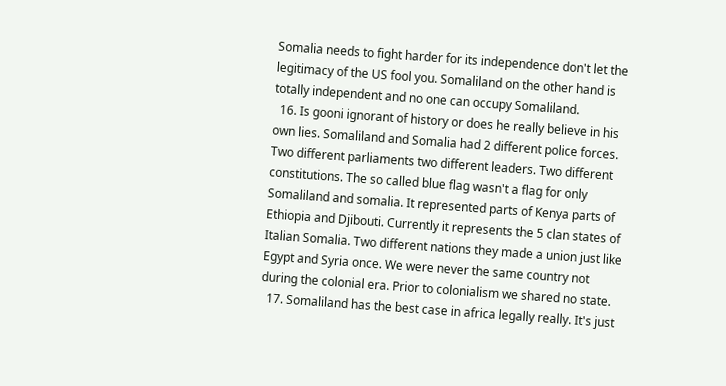Somalia needs to fight harder for its independence don't let the legitimacy of the US fool you. Somaliland on the other hand is totally independent and no one can occupy Somaliland.
  16. Is gooni ignorant of history or does he really believe in his own lies. Somaliland and Somalia had 2 different police forces. Two different parliaments two different leaders. Two different constitutions. The so called blue flag wasn't a flag for only Somaliland and somalia. It represented parts of Kenya parts of Ethiopia and Djibouti. Currently it represents the 5 clan states of Italian Somalia. Two different nations they made a union just like Egypt and Syria once. We were never the same country not during the colonial era. Prior to colonialism we shared no state.
  17. Somaliland has the best case in africa legally really. It's just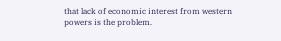that lack of economic interest from western powers is the problem.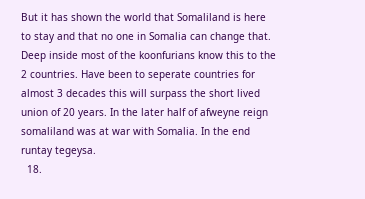But it has shown the world that Somaliland is here to stay and that no one in Somalia can change that. Deep inside most of the koonfurians know this to the 2 countries. Have been to seperate countries for almost 3 decades this will surpass the short lived union of 20 years. In the later half of afweyne reign somaliland was at war with Somalia. In the end runtay tegeysa.
  18.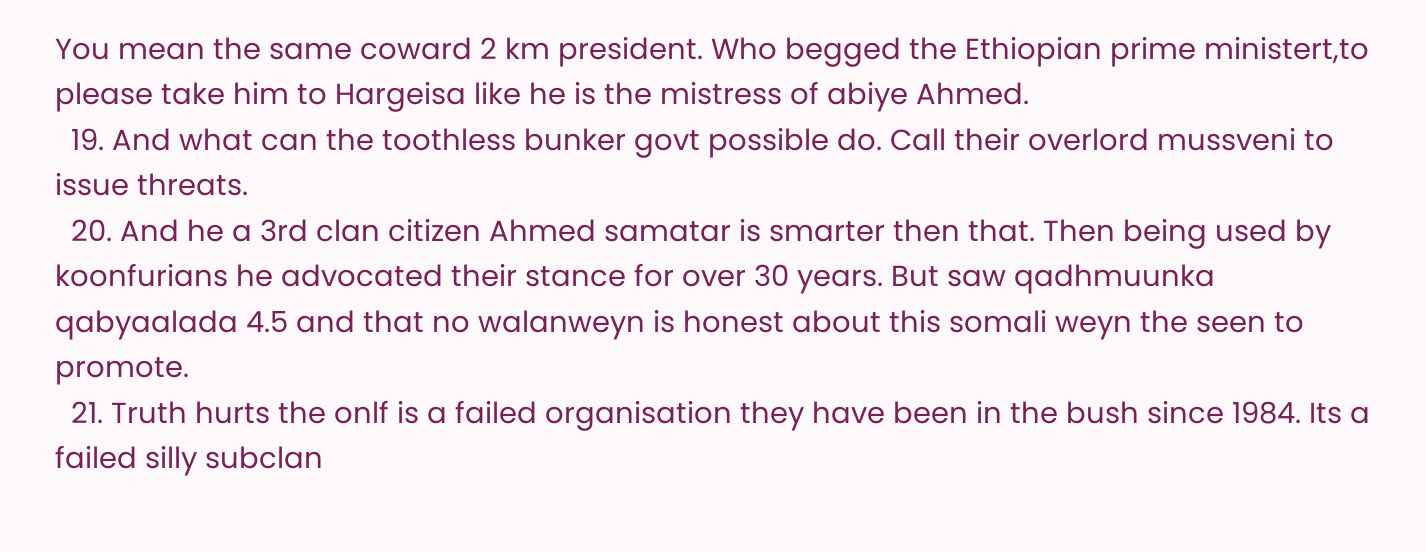You mean the same coward 2 km president. Who begged the Ethiopian prime ministert,to please take him to Hargeisa like he is the mistress of abiye Ahmed.
  19. And what can the toothless bunker govt possible do. Call their overlord mussveni to issue threats.
  20. And he a 3rd clan citizen Ahmed samatar is smarter then that. Then being used by koonfurians he advocated their stance for over 30 years. But saw qadhmuunka qabyaalada 4.5 and that no walanweyn is honest about this somali weyn the seen to promote.
  21. Truth hurts the onlf is a failed organisation they have been in the bush since 1984. Its a failed silly subclan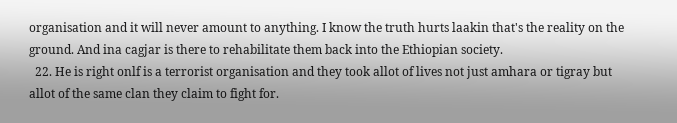organisation and it will never amount to anything. I know the truth hurts laakin that's the reality on the ground. And ina cagjar is there to rehabilitate them back into the Ethiopian society.
  22. He is right onlf is a terrorist organisation and they took allot of lives not just amhara or tigray but allot of the same clan they claim to fight for.